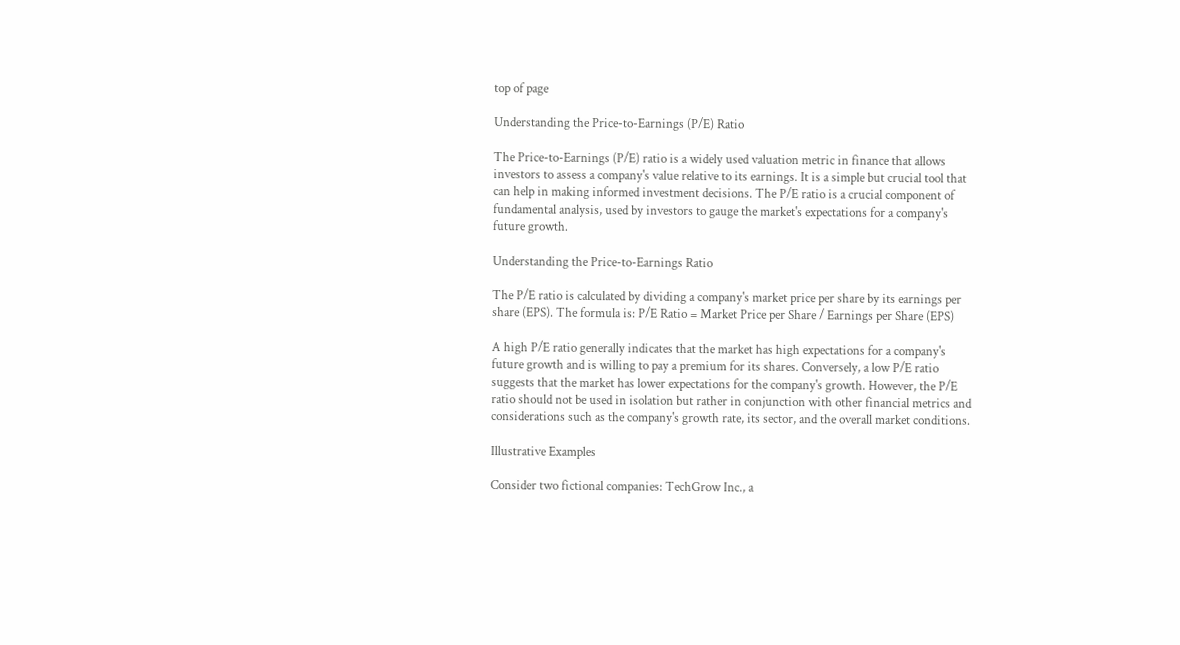top of page

Understanding the Price-to-Earnings (P/E) Ratio

The Price-to-Earnings (P/E) ratio is a widely used valuation metric in finance that allows investors to assess a company's value relative to its earnings. It is a simple but crucial tool that can help in making informed investment decisions. The P/E ratio is a crucial component of fundamental analysis, used by investors to gauge the market's expectations for a company's future growth.

Understanding the Price-to-Earnings Ratio

The P/E ratio is calculated by dividing a company's market price per share by its earnings per share (EPS). The formula is: P/E Ratio = Market Price per Share / Earnings per Share (EPS)

A high P/E ratio generally indicates that the market has high expectations for a company's future growth and is willing to pay a premium for its shares. Conversely, a low P/E ratio suggests that the market has lower expectations for the company's growth. However, the P/E ratio should not be used in isolation but rather in conjunction with other financial metrics and considerations such as the company's growth rate, its sector, and the overall market conditions.

Illustrative Examples

Consider two fictional companies: TechGrow Inc., a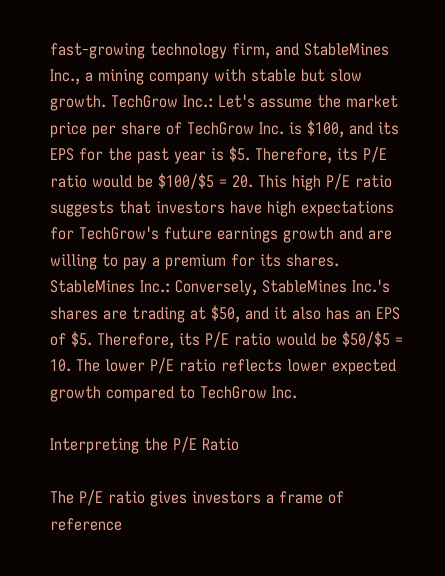fast-growing technology firm, and StableMines Inc., a mining company with stable but slow growth. TechGrow Inc.: Let's assume the market price per share of TechGrow Inc. is $100, and its EPS for the past year is $5. Therefore, its P/E ratio would be $100/$5 = 20. This high P/E ratio suggests that investors have high expectations for TechGrow's future earnings growth and are willing to pay a premium for its shares. StableMines Inc.: Conversely, StableMines Inc.'s shares are trading at $50, and it also has an EPS of $5. Therefore, its P/E ratio would be $50/$5 = 10. The lower P/E ratio reflects lower expected growth compared to TechGrow Inc.

Interpreting the P/E Ratio

The P/E ratio gives investors a frame of reference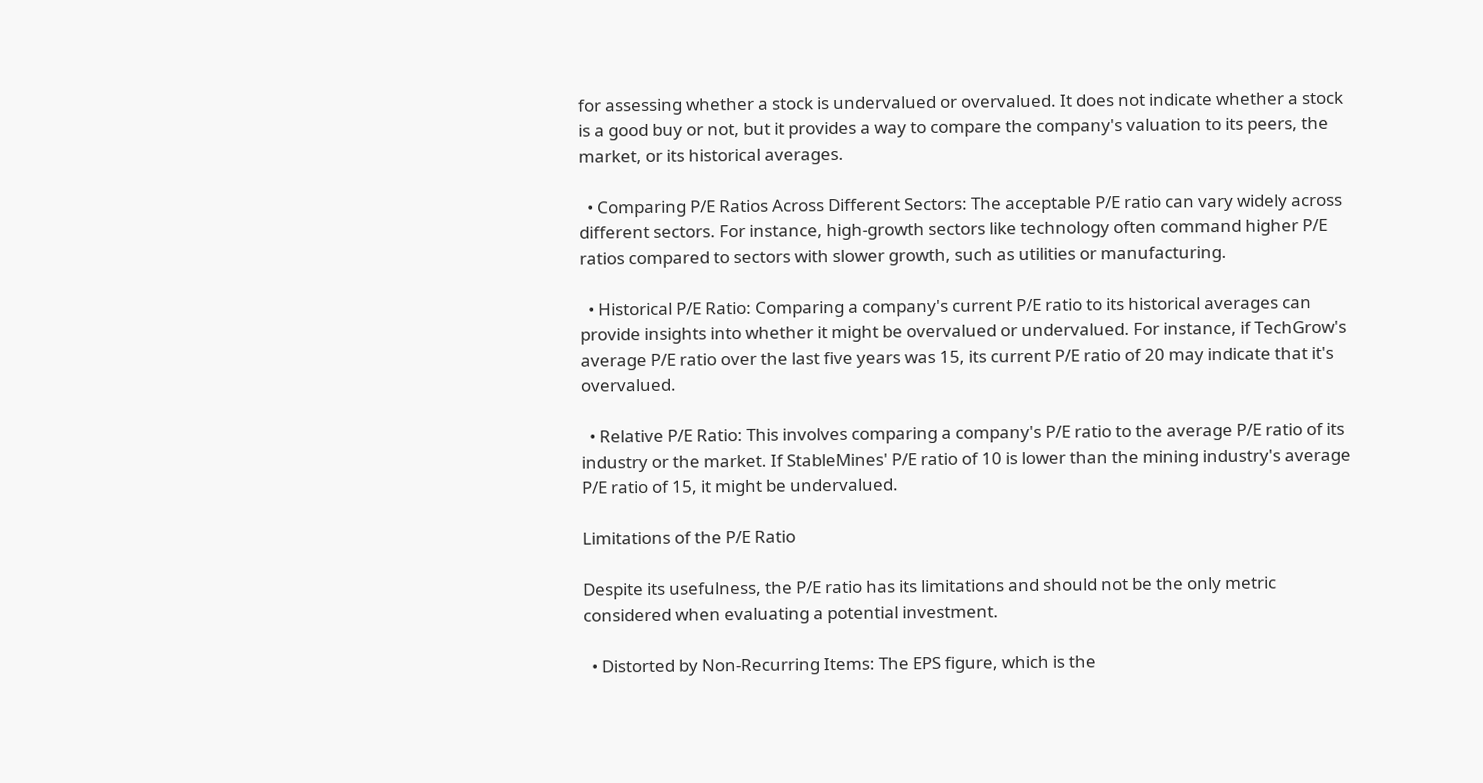for assessing whether a stock is undervalued or overvalued. It does not indicate whether a stock is a good buy or not, but it provides a way to compare the company's valuation to its peers, the market, or its historical averages.

  • Comparing P/E Ratios Across Different Sectors: The acceptable P/E ratio can vary widely across different sectors. For instance, high-growth sectors like technology often command higher P/E ratios compared to sectors with slower growth, such as utilities or manufacturing.

  • Historical P/E Ratio: Comparing a company's current P/E ratio to its historical averages can provide insights into whether it might be overvalued or undervalued. For instance, if TechGrow's average P/E ratio over the last five years was 15, its current P/E ratio of 20 may indicate that it's overvalued.

  • Relative P/E Ratio: This involves comparing a company's P/E ratio to the average P/E ratio of its industry or the market. If StableMines' P/E ratio of 10 is lower than the mining industry's average P/E ratio of 15, it might be undervalued.

Limitations of the P/E Ratio

Despite its usefulness, the P/E ratio has its limitations and should not be the only metric considered when evaluating a potential investment.

  • Distorted by Non-Recurring Items: The EPS figure, which is the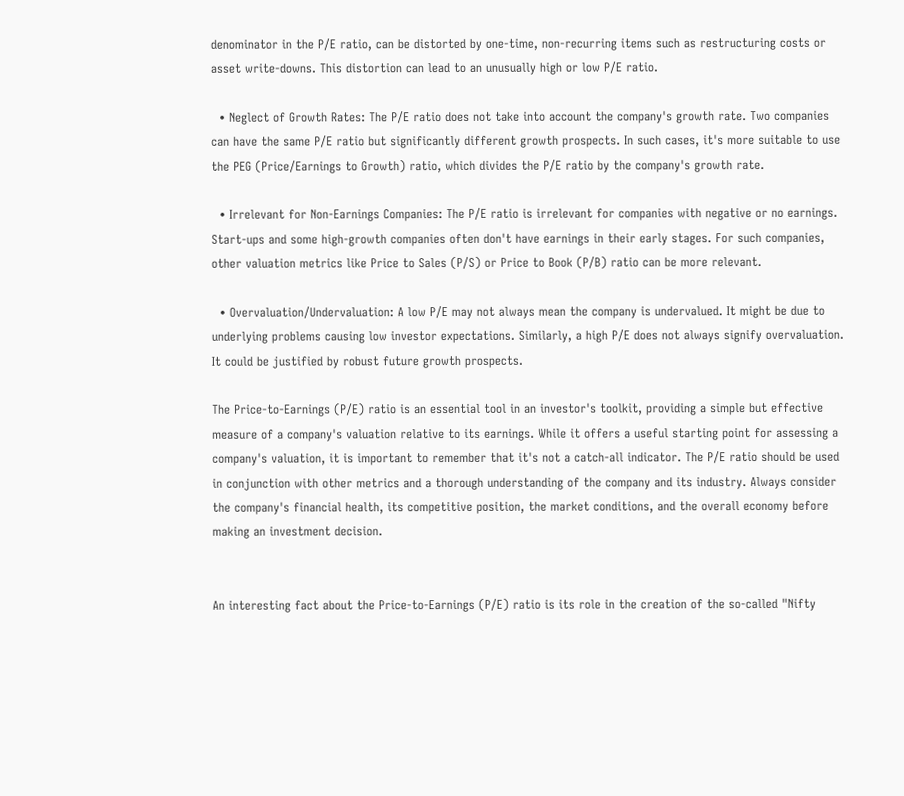denominator in the P/E ratio, can be distorted by one-time, non-recurring items such as restructuring costs or asset write-downs. This distortion can lead to an unusually high or low P/E ratio.

  • Neglect of Growth Rates: The P/E ratio does not take into account the company's growth rate. Two companies can have the same P/E ratio but significantly different growth prospects. In such cases, it's more suitable to use the PEG (Price/Earnings to Growth) ratio, which divides the P/E ratio by the company's growth rate.

  • Irrelevant for Non-Earnings Companies: The P/E ratio is irrelevant for companies with negative or no earnings. Start-ups and some high-growth companies often don't have earnings in their early stages. For such companies, other valuation metrics like Price to Sales (P/S) or Price to Book (P/B) ratio can be more relevant.

  • Overvaluation/Undervaluation: A low P/E may not always mean the company is undervalued. It might be due to underlying problems causing low investor expectations. Similarly, a high P/E does not always signify overvaluation. It could be justified by robust future growth prospects.

The Price-to-Earnings (P/E) ratio is an essential tool in an investor's toolkit, providing a simple but effective measure of a company's valuation relative to its earnings. While it offers a useful starting point for assessing a company's valuation, it is important to remember that it's not a catch-all indicator. The P/E ratio should be used in conjunction with other metrics and a thorough understanding of the company and its industry. Always consider the company's financial health, its competitive position, the market conditions, and the overall economy before making an investment decision.


An interesting fact about the Price-to-Earnings (P/E) ratio is its role in the creation of the so-called "Nifty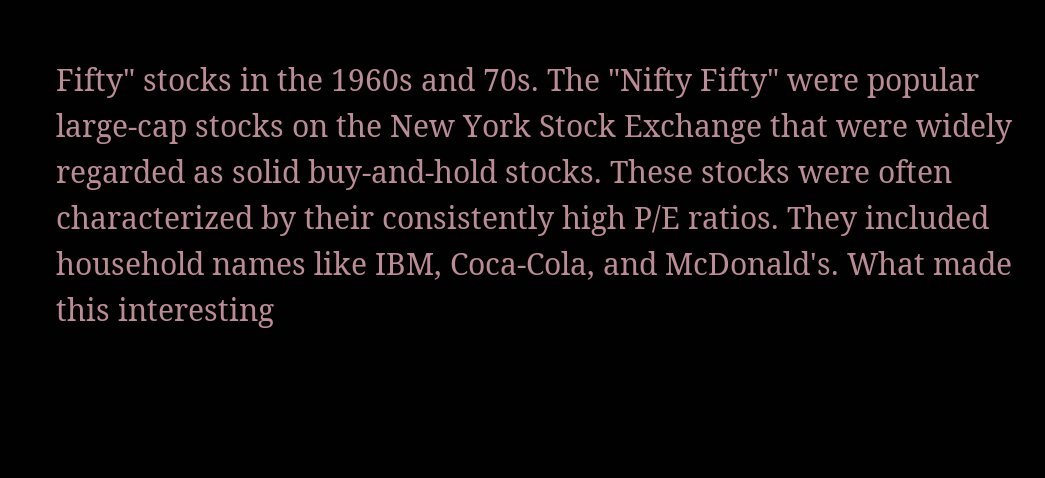Fifty" stocks in the 1960s and 70s. The "Nifty Fifty" were popular large-cap stocks on the New York Stock Exchange that were widely regarded as solid buy-and-hold stocks. These stocks were often characterized by their consistently high P/E ratios. They included household names like IBM, Coca-Cola, and McDonald's. What made this interesting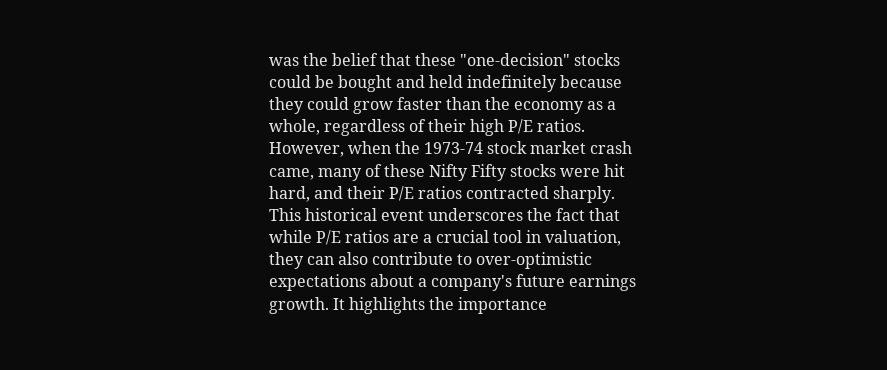was the belief that these "one-decision" stocks could be bought and held indefinitely because they could grow faster than the economy as a whole, regardless of their high P/E ratios. However, when the 1973-74 stock market crash came, many of these Nifty Fifty stocks were hit hard, and their P/E ratios contracted sharply. This historical event underscores the fact that while P/E ratios are a crucial tool in valuation, they can also contribute to over-optimistic expectations about a company's future earnings growth. It highlights the importance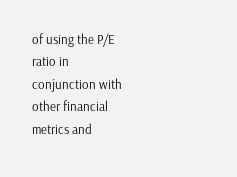of using the P/E ratio in conjunction with other financial metrics and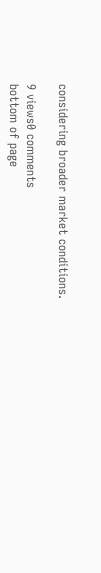considering broader market conditions.

9 views0 comments
bottom of page